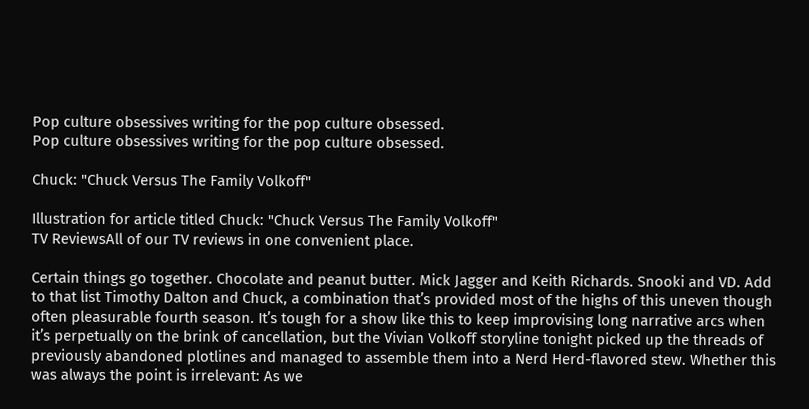Pop culture obsessives writing for the pop culture obsessed.
Pop culture obsessives writing for the pop culture obsessed.

Chuck: "Chuck Versus The Family Volkoff"

Illustration for article titled Chuck: "Chuck Versus The Family Volkoff"
TV ReviewsAll of our TV reviews in one convenient place.

Certain things go together. Chocolate and peanut butter. Mick Jagger and Keith Richards. Snooki and VD. Add to that list Timothy Dalton and Chuck, a combination that’s provided most of the highs of this uneven though often pleasurable fourth season. It’s tough for a show like this to keep improvising long narrative arcs when it’s perpetually on the brink of cancellation, but the Vivian Volkoff storyline tonight picked up the threads of previously abandoned plotlines and managed to assemble them into a Nerd Herd-flavored stew. Whether this was always the point is irrelevant: As we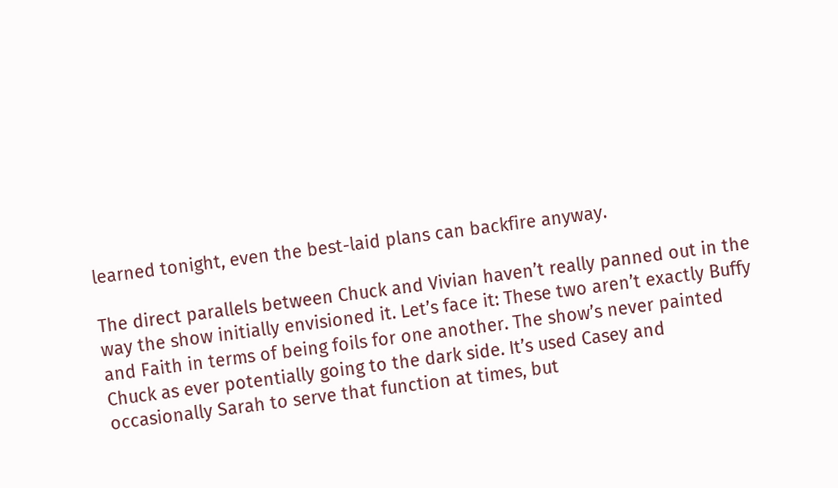learned tonight, even the best-laid plans can backfire anyway.

The direct parallels between Chuck and Vivian haven’t really panned out in the way the show initially envisioned it. Let’s face it: These two aren’t exactly Buffy and Faith in terms of being foils for one another. The show’s never painted Chuck as ever potentially going to the dark side. It’s used Casey and occasionally Sarah to serve that function at times, but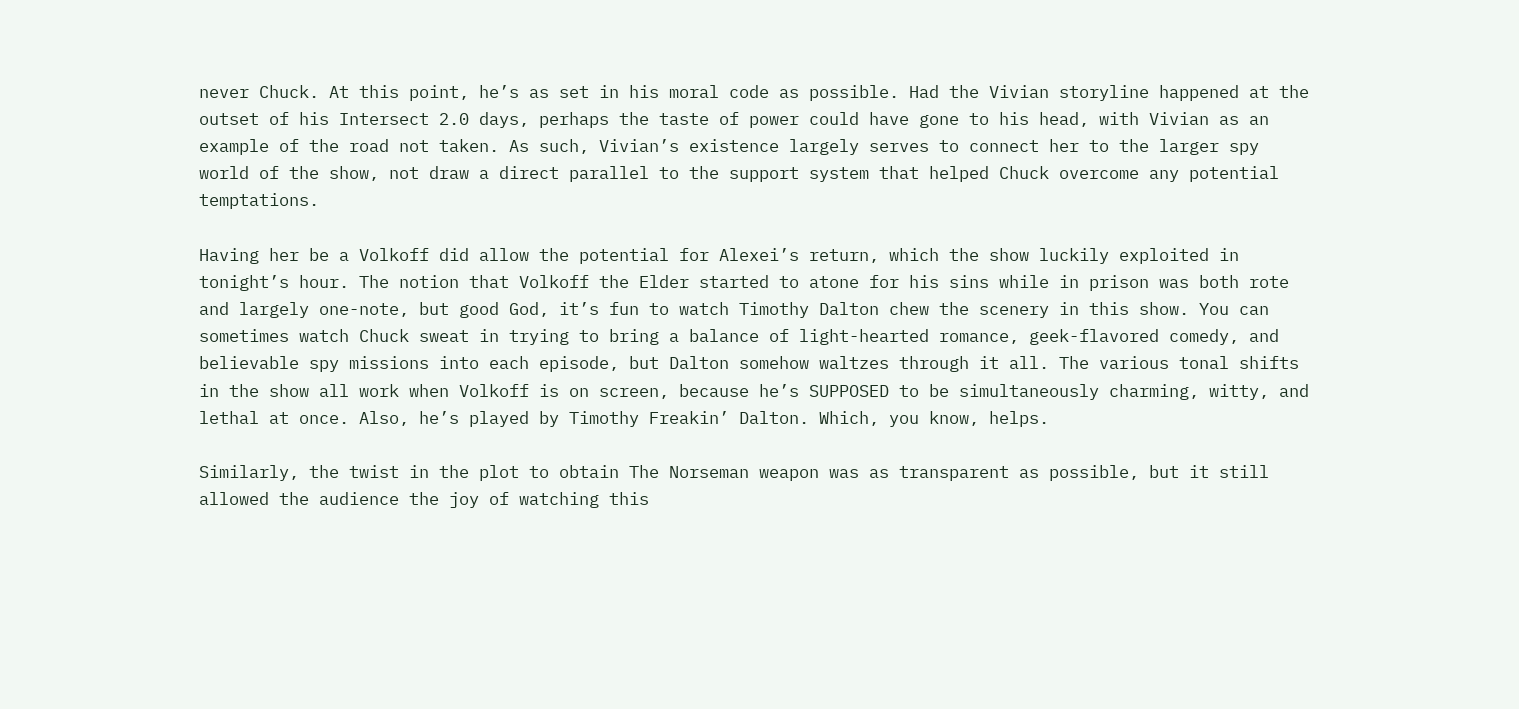never Chuck. At this point, he’s as set in his moral code as possible. Had the Vivian storyline happened at the outset of his Intersect 2.0 days, perhaps the taste of power could have gone to his head, with Vivian as an example of the road not taken. As such, Vivian’s existence largely serves to connect her to the larger spy world of the show, not draw a direct parallel to the support system that helped Chuck overcome any potential temptations.

Having her be a Volkoff did allow the potential for Alexei’s return, which the show luckily exploited in tonight’s hour. The notion that Volkoff the Elder started to atone for his sins while in prison was both rote and largely one-note, but good God, it’s fun to watch Timothy Dalton chew the scenery in this show. You can sometimes watch Chuck sweat in trying to bring a balance of light-hearted romance, geek-flavored comedy, and believable spy missions into each episode, but Dalton somehow waltzes through it all. The various tonal shifts in the show all work when Volkoff is on screen, because he’s SUPPOSED to be simultaneously charming, witty, and lethal at once. Also, he’s played by Timothy Freakin’ Dalton. Which, you know, helps.

Similarly, the twist in the plot to obtain The Norseman weapon was as transparent as possible, but it still allowed the audience the joy of watching this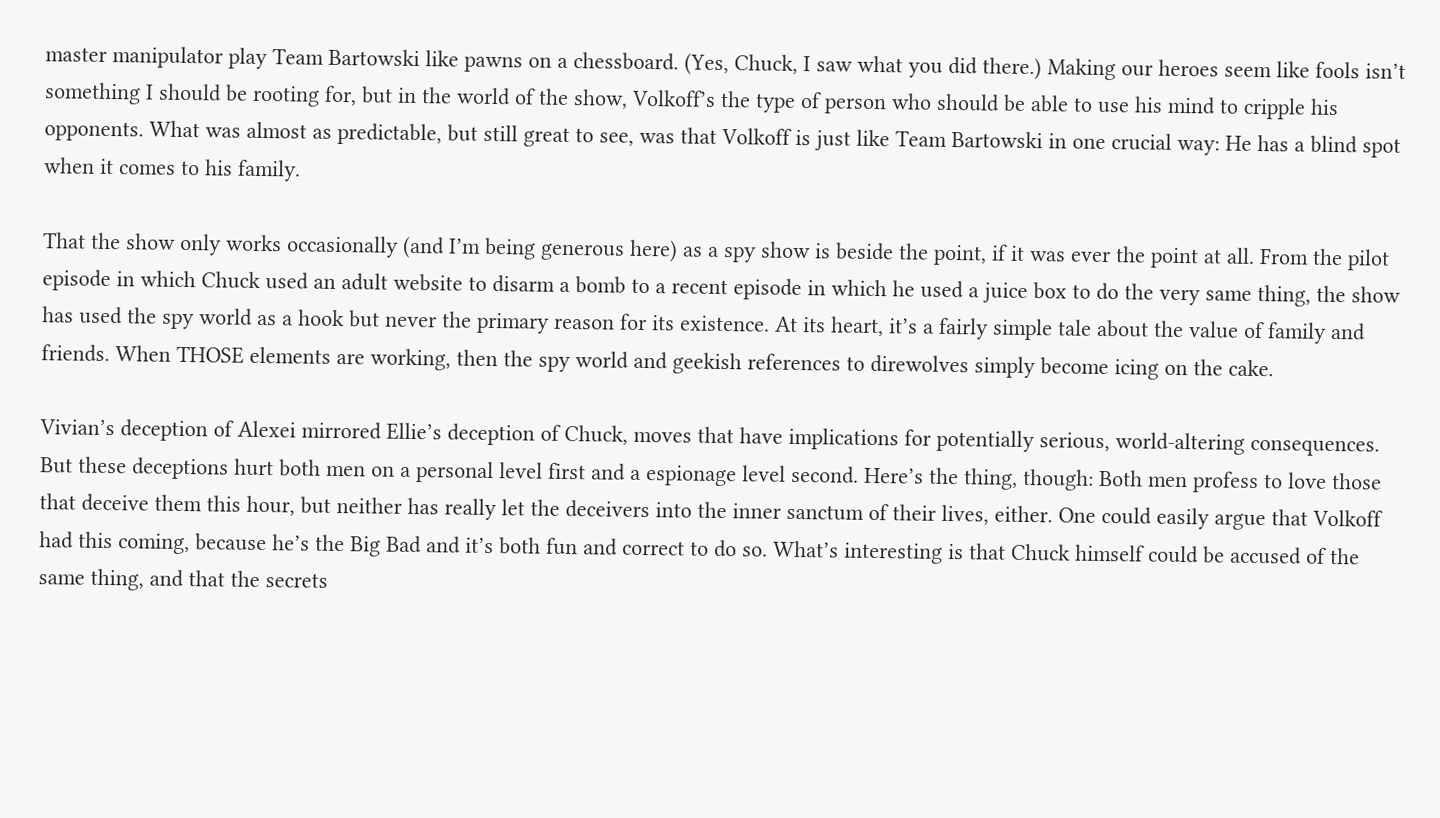master manipulator play Team Bartowski like pawns on a chessboard. (Yes, Chuck, I saw what you did there.) Making our heroes seem like fools isn’t something I should be rooting for, but in the world of the show, Volkoff’s the type of person who should be able to use his mind to cripple his opponents. What was almost as predictable, but still great to see, was that Volkoff is just like Team Bartowski in one crucial way: He has a blind spot when it comes to his family.

That the show only works occasionally (and I’m being generous here) as a spy show is beside the point, if it was ever the point at all. From the pilot episode in which Chuck used an adult website to disarm a bomb to a recent episode in which he used a juice box to do the very same thing, the show has used the spy world as a hook but never the primary reason for its existence. At its heart, it’s a fairly simple tale about the value of family and friends. When THOSE elements are working, then the spy world and geekish references to direwolves simply become icing on the cake.

Vivian’s deception of Alexei mirrored Ellie’s deception of Chuck, moves that have implications for potentially serious, world-altering consequences. But these deceptions hurt both men on a personal level first and a espionage level second. Here’s the thing, though: Both men profess to love those that deceive them this hour, but neither has really let the deceivers into the inner sanctum of their lives, either. One could easily argue that Volkoff had this coming, because he’s the Big Bad and it’s both fun and correct to do so. What’s interesting is that Chuck himself could be accused of the same thing, and that the secrets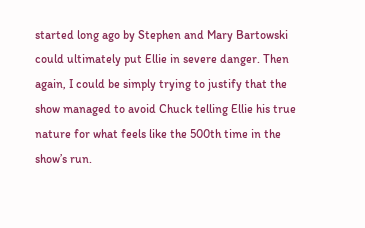started long ago by Stephen and Mary Bartowski could ultimately put Ellie in severe danger. Then again, I could be simply trying to justify that the show managed to avoid Chuck telling Ellie his true nature for what feels like the 500th time in the show’s run.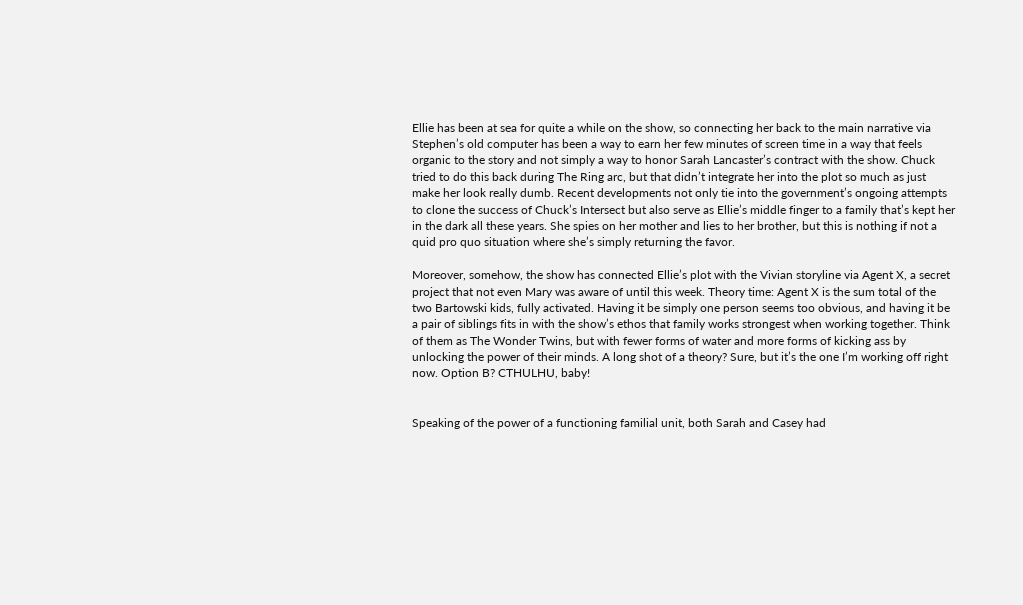Ellie has been at sea for quite a while on the show, so connecting her back to the main narrative via Stephen’s old computer has been a way to earn her few minutes of screen time in a way that feels organic to the story and not simply a way to honor Sarah Lancaster’s contract with the show. Chuck tried to do this back during The Ring arc, but that didn’t integrate her into the plot so much as just make her look really dumb. Recent developments not only tie into the government’s ongoing attempts to clone the success of Chuck’s Intersect but also serve as Ellie’s middle finger to a family that’s kept her in the dark all these years. She spies on her mother and lies to her brother, but this is nothing if not a quid pro quo situation where she’s simply returning the favor.

Moreover, somehow, the show has connected Ellie’s plot with the Vivian storyline via Agent X, a secret project that not even Mary was aware of until this week. Theory time: Agent X is the sum total of the two Bartowski kids, fully activated. Having it be simply one person seems too obvious, and having it be a pair of siblings fits in with the show’s ethos that family works strongest when working together. Think of them as The Wonder Twins, but with fewer forms of water and more forms of kicking ass by unlocking the power of their minds. A long shot of a theory? Sure, but it’s the one I’m working off right now. Option B? CTHULHU, baby!


Speaking of the power of a functioning familial unit, both Sarah and Casey had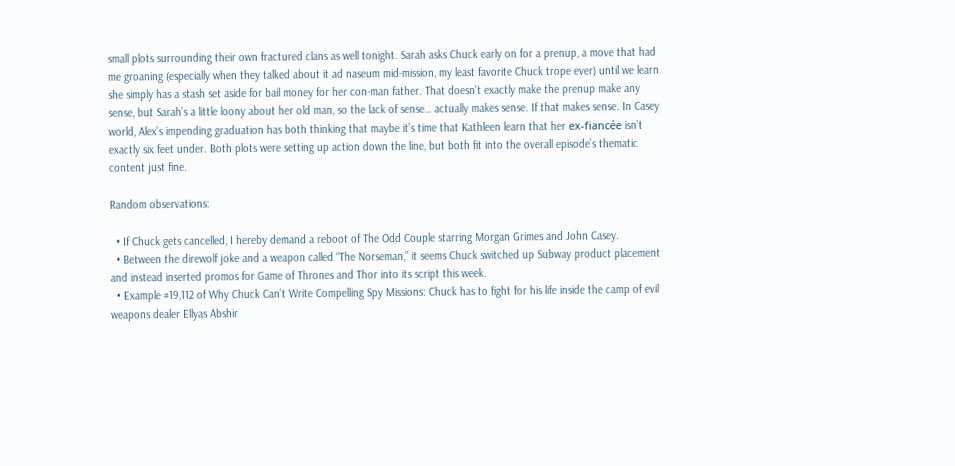small plots surrounding their own fractured clans as well tonight. Sarah asks Chuck early on for a prenup, a move that had me groaning (especially when they talked about it ad naseum mid-mission, my least favorite Chuck trope ever) until we learn she simply has a stash set aside for bail money for her con-man father. That doesn’t exactly make the prenup make any sense, but Sarah’s a little loony about her old man, so the lack of sense… actually makes sense. If that makes sense. In Casey world, Alex’s impending graduation has both thinking that maybe it’s time that Kathleen learn that her ex-fiancée isn’t exactly six feet under. Both plots were setting up action down the line, but both fit into the overall episode’s thematic content just fine.

Random observations:

  • If Chuck gets cancelled, I hereby demand a reboot of The Odd Couple starring Morgan Grimes and John Casey.
  • Between the direwolf joke and a weapon called “The Norseman,” it seems Chuck switched up Subway product placement and instead inserted promos for Game of Thrones and Thor into its script this week.
  • Example #19,112 of Why Chuck Can’t Write Compelling Spy Missions: Chuck has to fight for his life inside the camp of evil weapons dealer Ellyas Abshir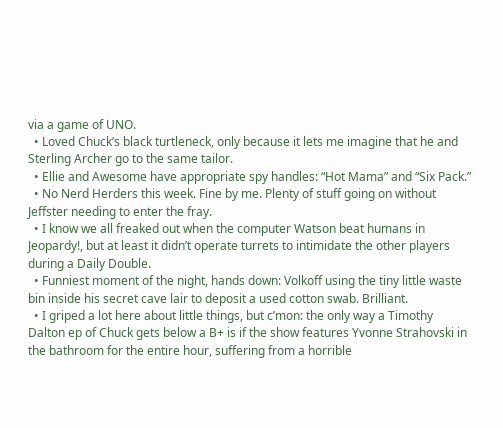via a game of UNO.
  • Loved Chuck’s black turtleneck, only because it lets me imagine that he and Sterling Archer go to the same tailor.
  • Ellie and Awesome have appropriate spy handles: “Hot Mama” and “Six Pack.”
  • No Nerd Herders this week. Fine by me. Plenty of stuff going on without Jeffster needing to enter the fray.
  • I know we all freaked out when the computer Watson beat humans in Jeopardy!, but at least it didn’t operate turrets to intimidate the other players during a Daily Double.
  • Funniest moment of the night, hands down: Volkoff using the tiny little waste bin inside his secret cave lair to deposit a used cotton swab. Brilliant.
  • I griped a lot here about little things, but c’mon: the only way a Timothy Dalton ep of Chuck gets below a B+ is if the show features Yvonne Strahovski in the bathroom for the entire hour, suffering from a horrible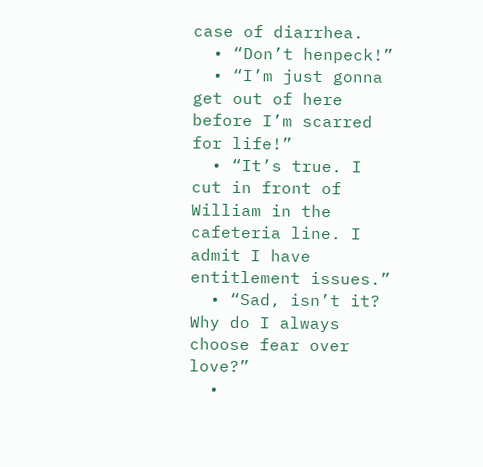case of diarrhea.
  • “Don’t henpeck!”
  • “I’m just gonna get out of here before I’m scarred for life!”
  • “It’s true. I cut in front of William in the cafeteria line. I admit I have entitlement issues.”
  • “Sad, isn’t it? Why do I always choose fear over love?”
  •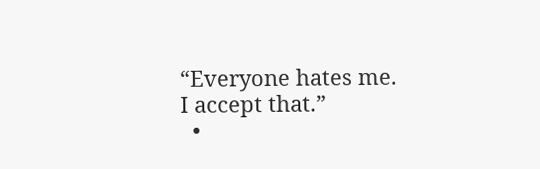“Everyone hates me. I accept that.”
  •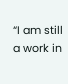“I am still a work in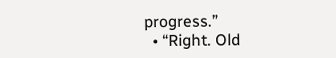progress.”
  • “Right. Old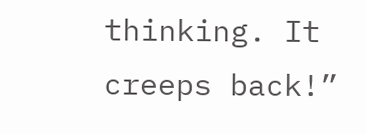thinking. It creeps back!”